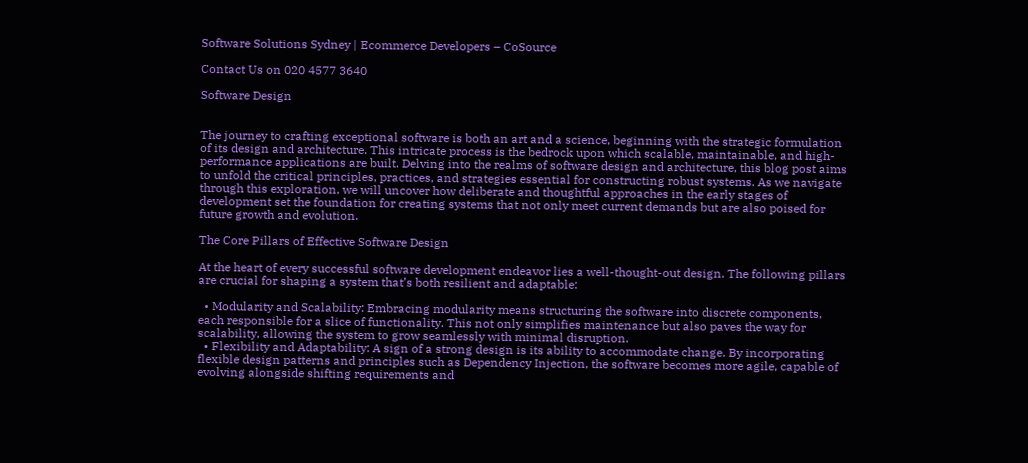Software Solutions Sydney | Ecommerce Developers – CoSource

Contact Us on 020 4577 3640

Software Design


The journey to crafting exceptional software is both an art and a science, beginning with the strategic formulation of its design and architecture. This intricate process is the bedrock upon which scalable, maintainable, and high-performance applications are built. Delving into the realms of software design and architecture, this blog post aims to unfold the critical principles, practices, and strategies essential for constructing robust systems. As we navigate through this exploration, we will uncover how deliberate and thoughtful approaches in the early stages of development set the foundation for creating systems that not only meet current demands but are also poised for future growth and evolution.

The Core Pillars of Effective Software Design

At the heart of every successful software development endeavor lies a well-thought-out design. The following pillars are crucial for shaping a system that’s both resilient and adaptable:

  • Modularity and Scalability: Embracing modularity means structuring the software into discrete components, each responsible for a slice of functionality. This not only simplifies maintenance but also paves the way for scalability, allowing the system to grow seamlessly with minimal disruption.
  • Flexibility and Adaptability: A sign of a strong design is its ability to accommodate change. By incorporating flexible design patterns and principles such as Dependency Injection, the software becomes more agile, capable of evolving alongside shifting requirements and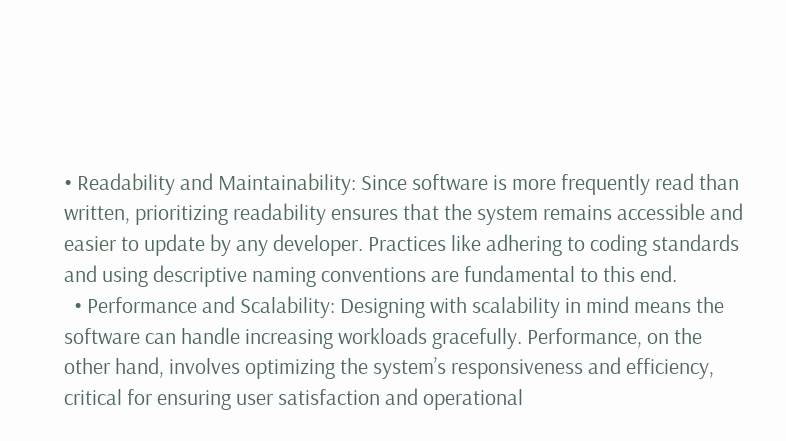• Readability and Maintainability: Since software is more frequently read than written, prioritizing readability ensures that the system remains accessible and easier to update by any developer. Practices like adhering to coding standards and using descriptive naming conventions are fundamental to this end.
  • Performance and Scalability: Designing with scalability in mind means the software can handle increasing workloads gracefully. Performance, on the other hand, involves optimizing the system’s responsiveness and efficiency, critical for ensuring user satisfaction and operational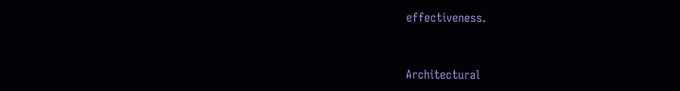effectiveness.


Architectural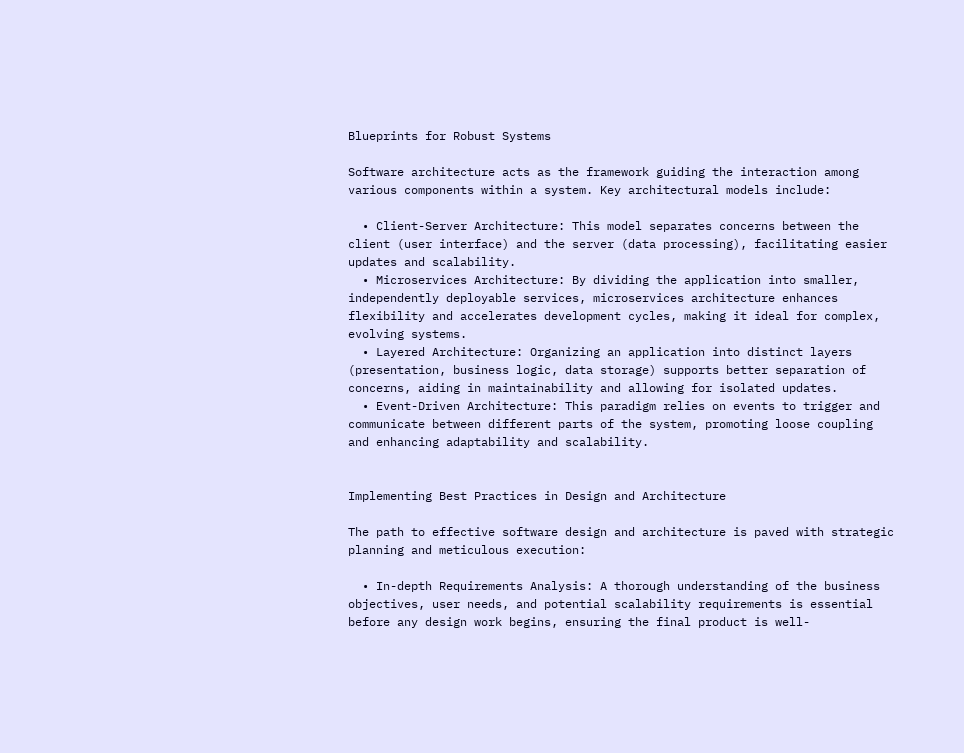Blueprints for Robust Systems

Software architecture acts as the framework guiding the interaction among various components within a system. Key architectural models include:

  • Client-Server Architecture: This model separates concerns between the client (user interface) and the server (data processing), facilitating easier updates and scalability.
  • Microservices Architecture: By dividing the application into smaller, independently deployable services, microservices architecture enhances flexibility and accelerates development cycles, making it ideal for complex, evolving systems.
  • Layered Architecture: Organizing an application into distinct layers (presentation, business logic, data storage) supports better separation of concerns, aiding in maintainability and allowing for isolated updates.
  • Event-Driven Architecture: This paradigm relies on events to trigger and communicate between different parts of the system, promoting loose coupling and enhancing adaptability and scalability.


Implementing Best Practices in Design and Architecture

The path to effective software design and architecture is paved with strategic planning and meticulous execution:

  • In-depth Requirements Analysis: A thorough understanding of the business objectives, user needs, and potential scalability requirements is essential before any design work begins, ensuring the final product is well-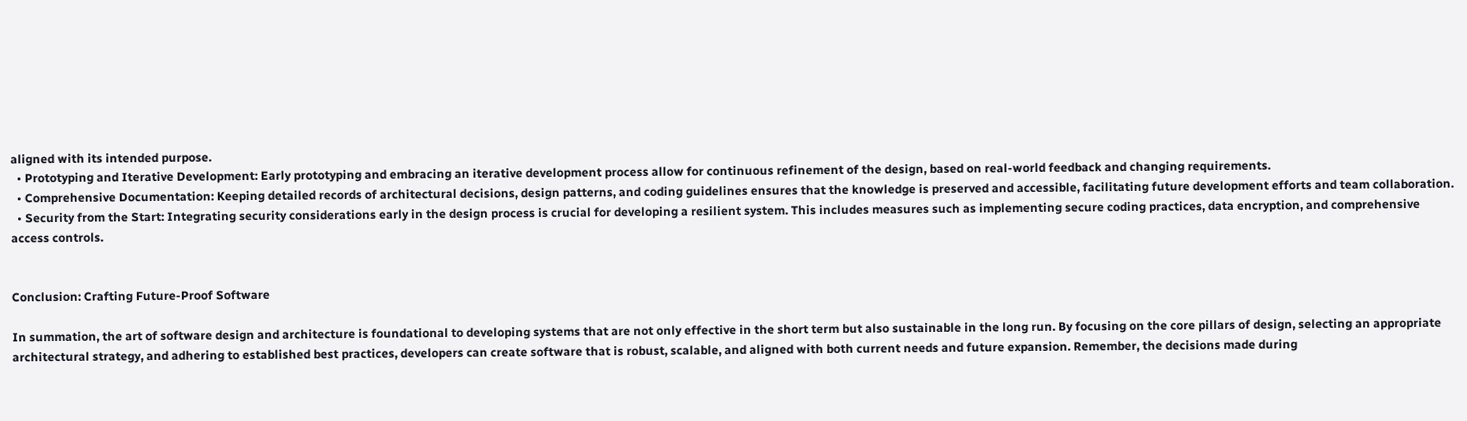aligned with its intended purpose.
  • Prototyping and Iterative Development: Early prototyping and embracing an iterative development process allow for continuous refinement of the design, based on real-world feedback and changing requirements.
  • Comprehensive Documentation: Keeping detailed records of architectural decisions, design patterns, and coding guidelines ensures that the knowledge is preserved and accessible, facilitating future development efforts and team collaboration.
  • Security from the Start: Integrating security considerations early in the design process is crucial for developing a resilient system. This includes measures such as implementing secure coding practices, data encryption, and comprehensive access controls.


Conclusion: Crafting Future-Proof Software

In summation, the art of software design and architecture is foundational to developing systems that are not only effective in the short term but also sustainable in the long run. By focusing on the core pillars of design, selecting an appropriate architectural strategy, and adhering to established best practices, developers can create software that is robust, scalable, and aligned with both current needs and future expansion. Remember, the decisions made during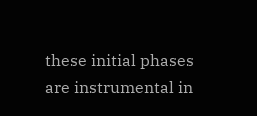these initial phases are instrumental in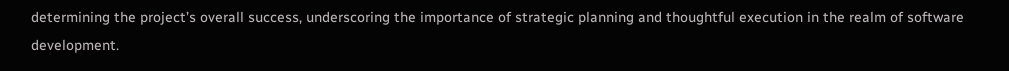determining the project’s overall success, underscoring the importance of strategic planning and thoughtful execution in the realm of software development.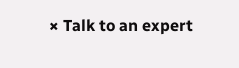× Talk to an expert